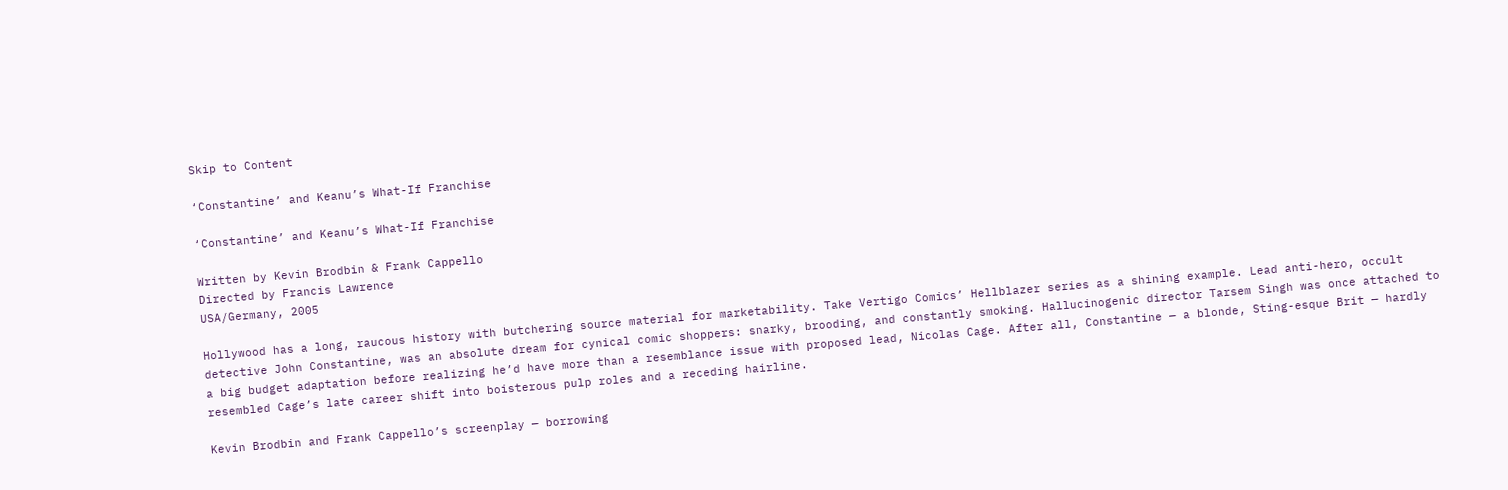Skip to Content

‘Constantine’ and Keanu’s What-If Franchise

‘Constantine’ and Keanu’s What-If Franchise

Written by Kevin Brodbin & Frank Cappello
Directed by Francis Lawrence
USA/Germany, 2005

Hollywood has a long, raucous history with butchering source material for marketability. Take Vertigo Comics’ Hellblazer series as a shining example. Lead anti-hero, occult detective John Constantine, was an absolute dream for cynical comic shoppers: snarky, brooding, and constantly smoking. Hallucinogenic director Tarsem Singh was once attached to a big budget adaptation before realizing he’d have more than a resemblance issue with proposed lead, Nicolas Cage. After all, Constantine — a blonde, Sting-esque Brit — hardly resembled Cage’s late career shift into boisterous pulp roles and a receding hairline.

Kevin Brodbin and Frank Cappello’s screenplay — borrowing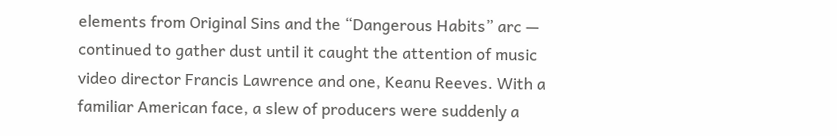elements from Original Sins and the “Dangerous Habits” arc — continued to gather dust until it caught the attention of music video director Francis Lawrence and one, Keanu Reeves. With a familiar American face, a slew of producers were suddenly a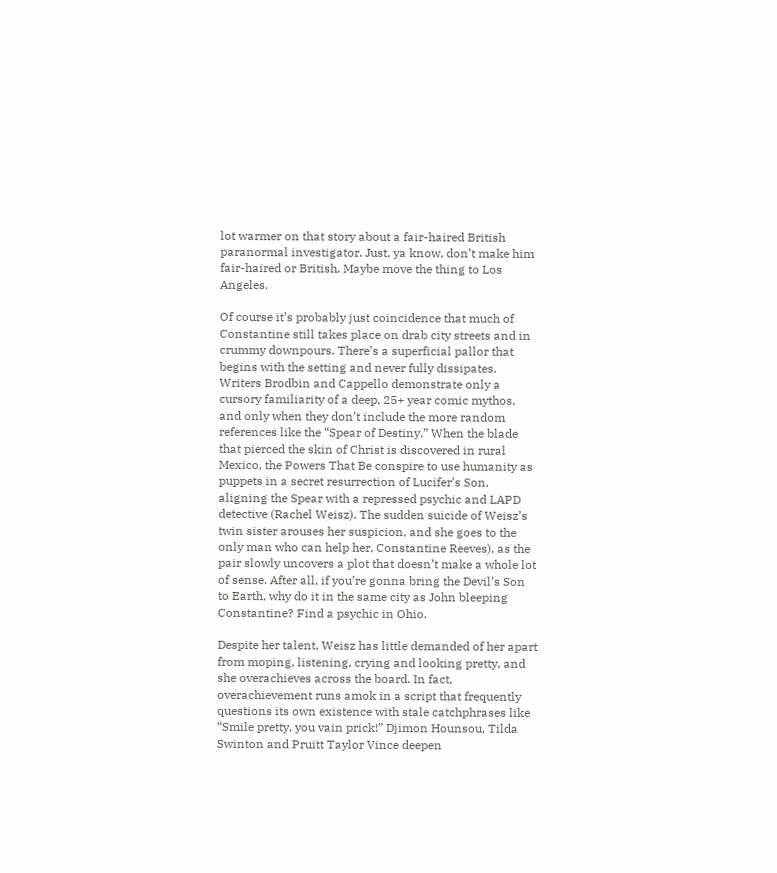lot warmer on that story about a fair-haired British paranormal investigator. Just, ya know, don’t make him fair-haired or British. Maybe move the thing to Los Angeles.

Of course it’s probably just coincidence that much of Constantine still takes place on drab city streets and in crummy downpours. There’s a superficial pallor that begins with the setting and never fully dissipates. Writers Brodbin and Cappello demonstrate only a cursory familiarity of a deep, 25+ year comic mythos, and only when they don’t include the more random references like the “Spear of Destiny.” When the blade that pierced the skin of Christ is discovered in rural Mexico, the Powers That Be conspire to use humanity as puppets in a secret resurrection of Lucifer’s Son, aligning the Spear with a repressed psychic and LAPD detective (Rachel Weisz). The sudden suicide of Weisz’s twin sister arouses her suspicion, and she goes to the only man who can help her, Constantine Reeves), as the pair slowly uncovers a plot that doesn’t make a whole lot of sense. After all, if you’re gonna bring the Devil’s Son to Earth, why do it in the same city as John bleeping Constantine? Find a psychic in Ohio.

Despite her talent, Weisz has little demanded of her apart from moping, listening, crying and looking pretty, and she overachieves across the board. In fact, overachievement runs amok in a script that frequently questions its own existence with stale catchphrases like “Smile pretty, you vain prick!” Djimon Hounsou, Tilda Swinton and Pruitt Taylor Vince deepen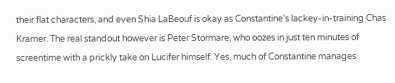their flat characters, and even Shia LaBeouf is okay as Constantine’s lackey-in-training Chas Kramer. The real standout however is Peter Stormare, who oozes in just ten minutes of screentime with a prickly take on Lucifer himself. Yes, much of Constantine manages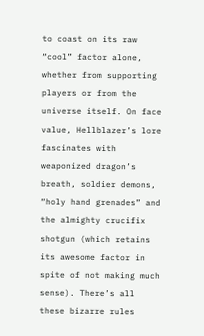to coast on its raw “cool” factor alone, whether from supporting players or from the universe itself. On face value, Hellblazer’s lore fascinates with weaponized dragon’s breath, soldier demons, “holy hand grenades” and the almighty crucifix shotgun (which retains its awesome factor in spite of not making much sense). There’s all these bizarre rules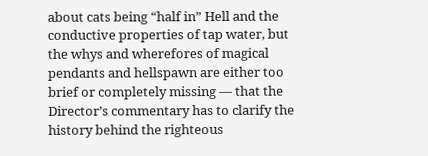about cats being “half in” Hell and the conductive properties of tap water, but the whys and wherefores of magical pendants and hellspawn are either too brief or completely missing — that the Director’s commentary has to clarify the history behind the righteous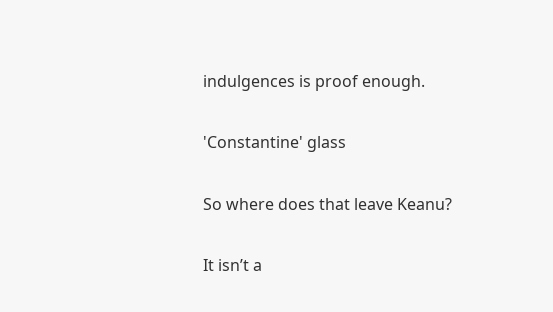indulgences is proof enough.

'Constantine' glass

So where does that leave Keanu?

It isn’t a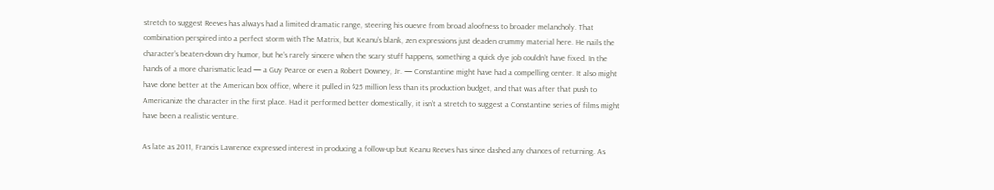stretch to suggest Reeves has always had a limited dramatic range, steering his ouevre from broad aloofness to broader melancholy. That combination perspired into a perfect storm with The Matrix, but Keanu’s blank, zen expressions just deaden crummy material here. He nails the character’s beaten-down dry humor, but he’s rarely sincere when the scary stuff happens, something a quick dye job couldn’t have fixed. In the hands of a more charismatic lead — a Guy Pearce or even a Robert Downey, Jr. — Constantine might have had a compelling center. It also might have done better at the American box office, where it pulled in $25 million less than its production budget, and that was after that push to Americanize the character in the first place. Had it performed better domestically, it isn’t a stretch to suggest a Constantine series of films might have been a realistic venture.

As late as 2011, Francis Lawrence expressed interest in producing a follow-up but Keanu Reeves has since dashed any chances of returning. As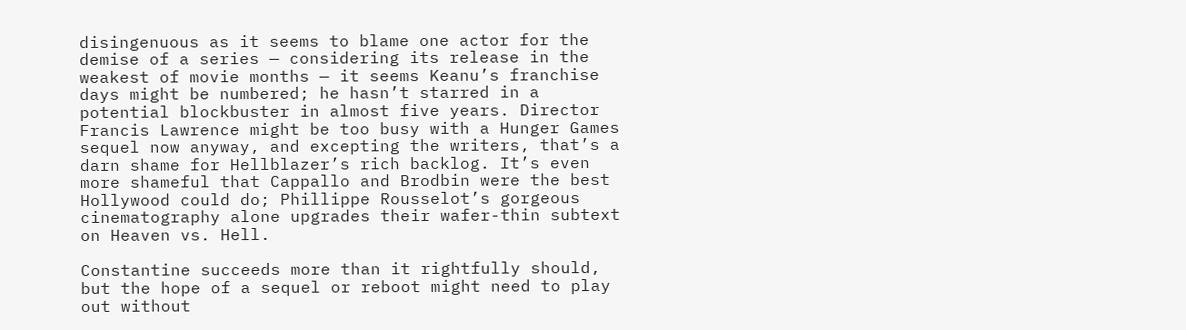disingenuous as it seems to blame one actor for the demise of a series — considering its release in the weakest of movie months — it seems Keanu’s franchise days might be numbered; he hasn’t starred in a potential blockbuster in almost five years. Director Francis Lawrence might be too busy with a Hunger Games sequel now anyway, and excepting the writers, that’s a darn shame for Hellblazer’s rich backlog. It’s even more shameful that Cappallo and Brodbin were the best Hollywood could do; Phillippe Rousselot’s gorgeous cinematography alone upgrades their wafer-thin subtext on Heaven vs. Hell.

Constantine succeeds more than it rightfully should, but the hope of a sequel or reboot might need to play out without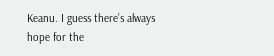Keanu. I guess there’s always hope for the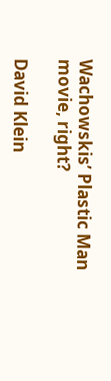Wachowskis’ Plastic Man movie, right?

David Klein